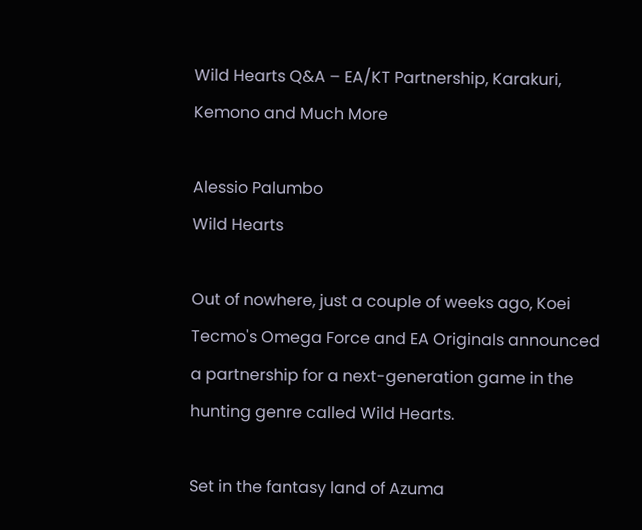Wild Hearts Q&A – EA/KT Partnership, Karakuri, Kemono and Much More

Alessio Palumbo
Wild Hearts

Out of nowhere, just a couple of weeks ago, Koei Tecmo's Omega Force and EA Originals announced a partnership for a next-generation game in the hunting genre called Wild Hearts.

Set in the fantasy land of Azuma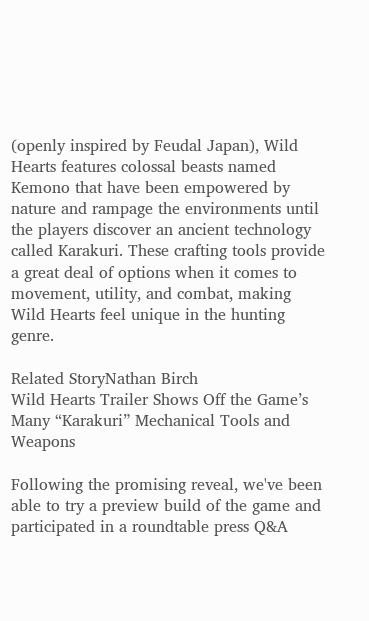(openly inspired by Feudal Japan), Wild Hearts features colossal beasts named Kemono that have been empowered by nature and rampage the environments until the players discover an ancient technology called Karakuri. These crafting tools provide a great deal of options when it comes to movement, utility, and combat, making Wild Hearts feel unique in the hunting genre.

Related StoryNathan Birch
Wild Hearts Trailer Shows Off the Game’s Many “Karakuri” Mechanical Tools and Weapons

Following the promising reveal, we've been able to try a preview build of the game and participated in a roundtable press Q&A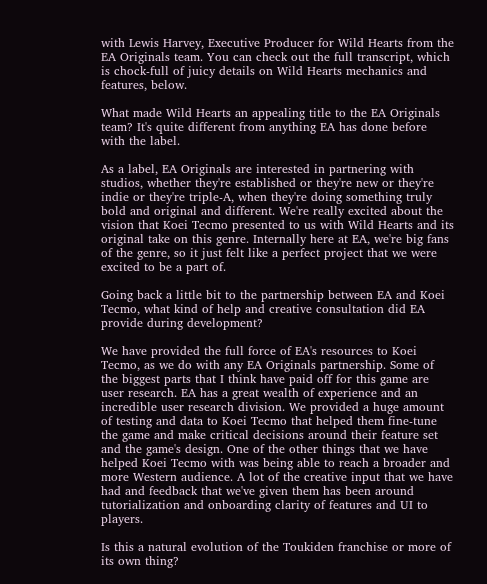with Lewis Harvey, Executive Producer for Wild Hearts from the EA Originals team. You can check out the full transcript, which is chock-full of juicy details on Wild Hearts mechanics and features, below.

What made Wild Hearts an appealing title to the EA Originals team? It's quite different from anything EA has done before with the label.

As a label, EA Originals are interested in partnering with studios, whether they're established or they're new or they're indie or they're triple-A, when they're doing something truly bold and original and different. We're really excited about the vision that Koei Tecmo presented to us with Wild Hearts and its original take on this genre. Internally here at EA, we're big fans of the genre, so it just felt like a perfect project that we were excited to be a part of.

Going back a little bit to the partnership between EA and Koei Tecmo, what kind of help and creative consultation did EA provide during development?

We have provided the full force of EA's resources to Koei Tecmo, as we do with any EA Originals partnership. Some of the biggest parts that I think have paid off for this game are user research. EA has a great wealth of experience and an incredible user research division. We provided a huge amount of testing and data to Koei Tecmo that helped them fine-tune the game and make critical decisions around their feature set and the game's design. One of the other things that we have helped Koei Tecmo with was being able to reach a broader and more Western audience. A lot of the creative input that we have had and feedback that we've given them has been around tutorialization and onboarding clarity of features and UI to players.

Is this a natural evolution of the Toukiden franchise or more of its own thing?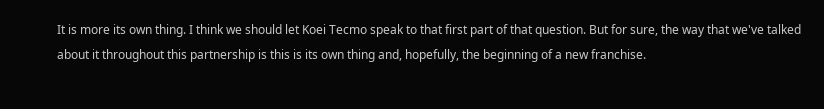It is more its own thing. I think we should let Koei Tecmo speak to that first part of that question. But for sure, the way that we've talked about it throughout this partnership is this is its own thing and, hopefully, the beginning of a new franchise.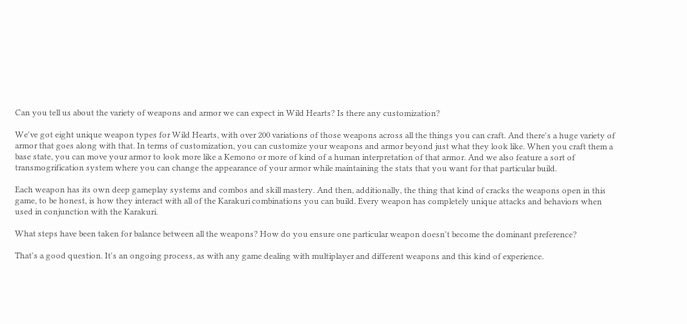Can you tell us about the variety of weapons and armor we can expect in Wild Hearts? Is there any customization?

We've got eight unique weapon types for Wild Hearts, with over 200 variations of those weapons across all the things you can craft. And there's a huge variety of armor that goes along with that. In terms of customization, you can customize your weapons and armor beyond just what they look like. When you craft them a base state, you can move your armor to look more like a Kemono or more of kind of a human interpretation of that armor. And we also feature a sort of transmogrification system where you can change the appearance of your armor while maintaining the stats that you want for that particular build.

Each weapon has its own deep gameplay systems and combos and skill mastery. And then, additionally, the thing that kind of cracks the weapons open in this game, to be honest, is how they interact with all of the Karakuri combinations you can build. Every weapon has completely unique attacks and behaviors when used in conjunction with the Karakuri.

What steps have been taken for balance between all the weapons? How do you ensure one particular weapon doesn't become the dominant preference?

That's a good question. It's an ongoing process, as with any game dealing with multiplayer and different weapons and this kind of experience.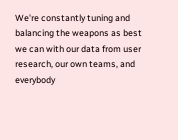We're constantly tuning and balancing the weapons as best we can with our data from user research, our own teams, and everybody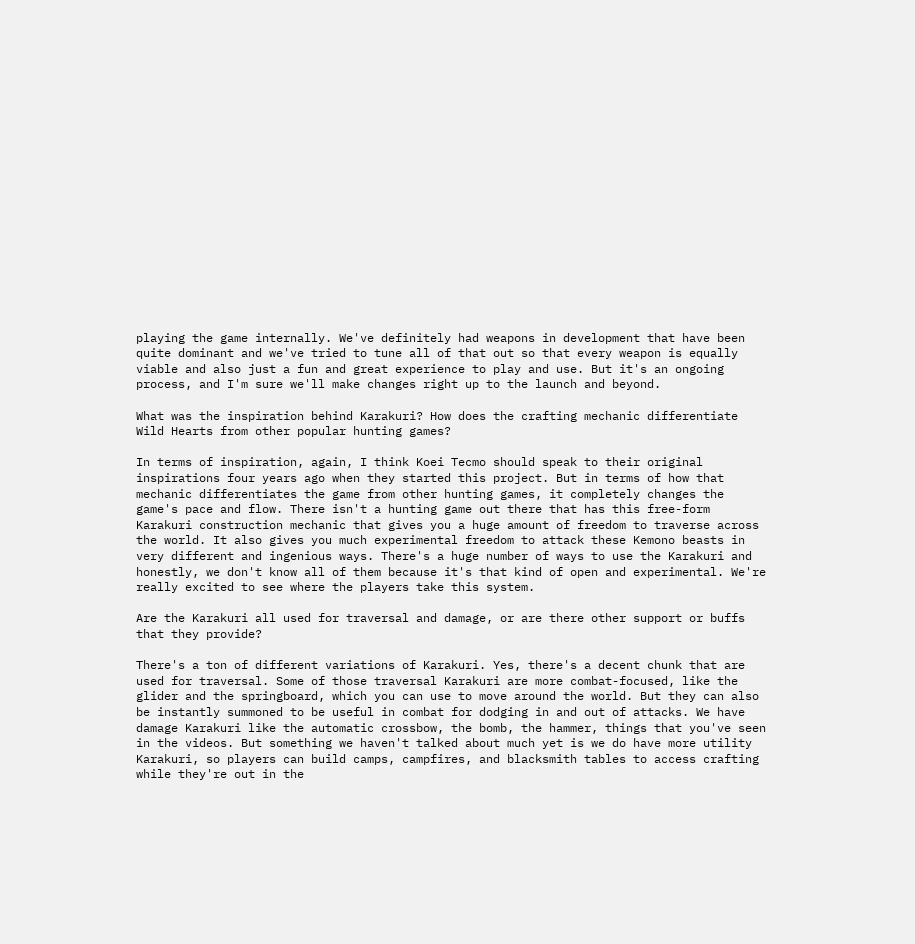playing the game internally. We've definitely had weapons in development that have been quite dominant and we've tried to tune all of that out so that every weapon is equally viable and also just a fun and great experience to play and use. But it's an ongoing process, and I'm sure we'll make changes right up to the launch and beyond.

What was the inspiration behind Karakuri? How does the crafting mechanic differentiate Wild Hearts from other popular hunting games?

In terms of inspiration, again, I think Koei Tecmo should speak to their original inspirations four years ago when they started this project. But in terms of how that mechanic differentiates the game from other hunting games, it completely changes the game's pace and flow. There isn't a hunting game out there that has this free-form Karakuri construction mechanic that gives you a huge amount of freedom to traverse across the world. It also gives you much experimental freedom to attack these Kemono beasts in very different and ingenious ways. There's a huge number of ways to use the Karakuri and honestly, we don't know all of them because it's that kind of open and experimental. We're really excited to see where the players take this system.

Are the Karakuri all used for traversal and damage, or are there other support or buffs that they provide?

There's a ton of different variations of Karakuri. Yes, there's a decent chunk that are used for traversal. Some of those traversal Karakuri are more combat-focused, like the glider and the springboard, which you can use to move around the world. But they can also be instantly summoned to be useful in combat for dodging in and out of attacks. We have damage Karakuri like the automatic crossbow, the bomb, the hammer, things that you've seen in the videos. But something we haven't talked about much yet is we do have more utility Karakuri, so players can build camps, campfires, and blacksmith tables to access crafting while they're out in the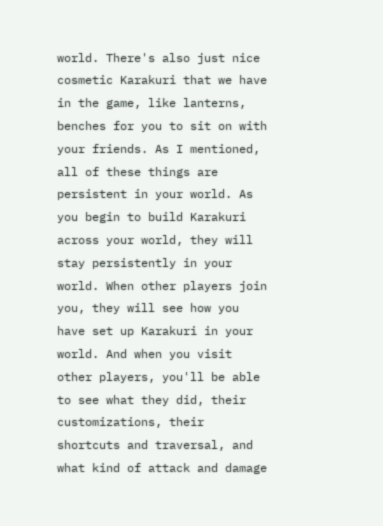world. There's also just nice cosmetic Karakuri that we have in the game, like lanterns, benches for you to sit on with your friends. As I mentioned, all of these things are persistent in your world. As you begin to build Karakuri across your world, they will stay persistently in your world. When other players join you, they will see how you have set up Karakuri in your world. And when you visit other players, you'll be able to see what they did, their customizations, their shortcuts and traversal, and what kind of attack and damage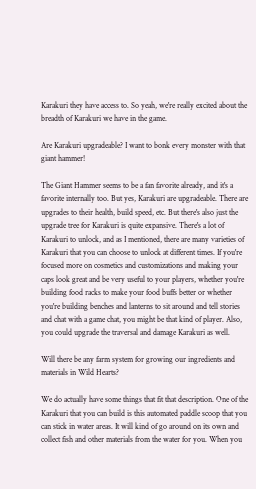Karakuri they have access to. So yeah, we're really excited about the breadth of Karakuri we have in the game.

Are Karakuri upgradeable? I want to bonk every monster with that giant hammer!

The Giant Hammer seems to be a fan favorite already, and it's a favorite internally too. But yes, Karakuri are upgradeable. There are upgrades to their health, build speed, etc. But there's also just the upgrade tree for Karakuri is quite expansive. There's a lot of Karakuri to unlock, and as I mentioned, there are many varieties of Karakuri that you can choose to unlock at different times. If you're focused more on cosmetics and customizations and making your caps look great and be very useful to your players, whether you're building food racks to make your food buffs better or whether you're building benches and lanterns to sit around and tell stories and chat with a game chat, you might be that kind of player. Also, you could upgrade the traversal and damage Karakuri as well.

Will there be any farm system for growing our ingredients and materials in Wild Hearts?

We do actually have some things that fit that description. One of the Karakuri that you can build is this automated paddle scoop that you can stick in water areas. It will kind of go around on its own and collect fish and other materials from the water for you. When you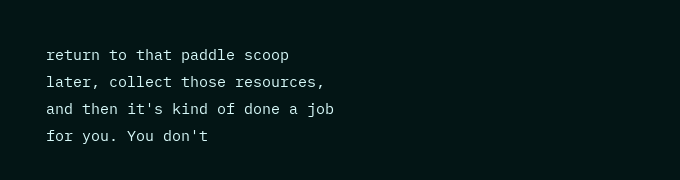return to that paddle scoop later, collect those resources, and then it's kind of done a job for you. You don't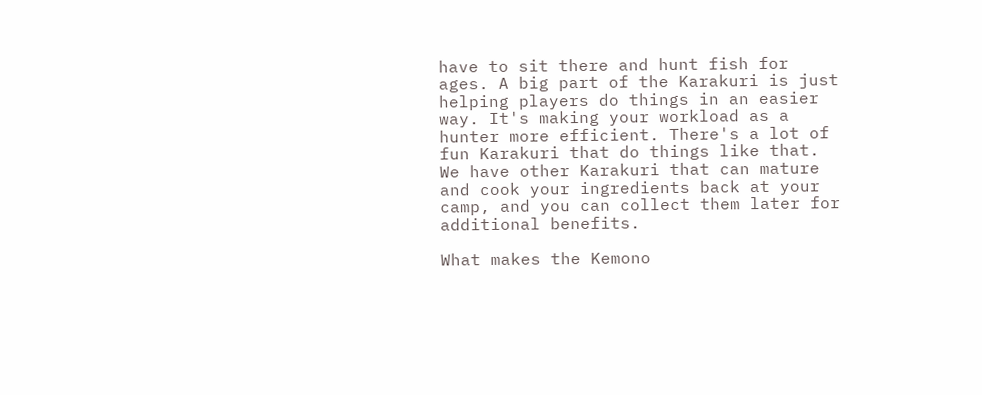have to sit there and hunt fish for ages. A big part of the Karakuri is just helping players do things in an easier way. It's making your workload as a hunter more efficient. There's a lot of fun Karakuri that do things like that. We have other Karakuri that can mature and cook your ingredients back at your camp, and you can collect them later for additional benefits.

What makes the Kemono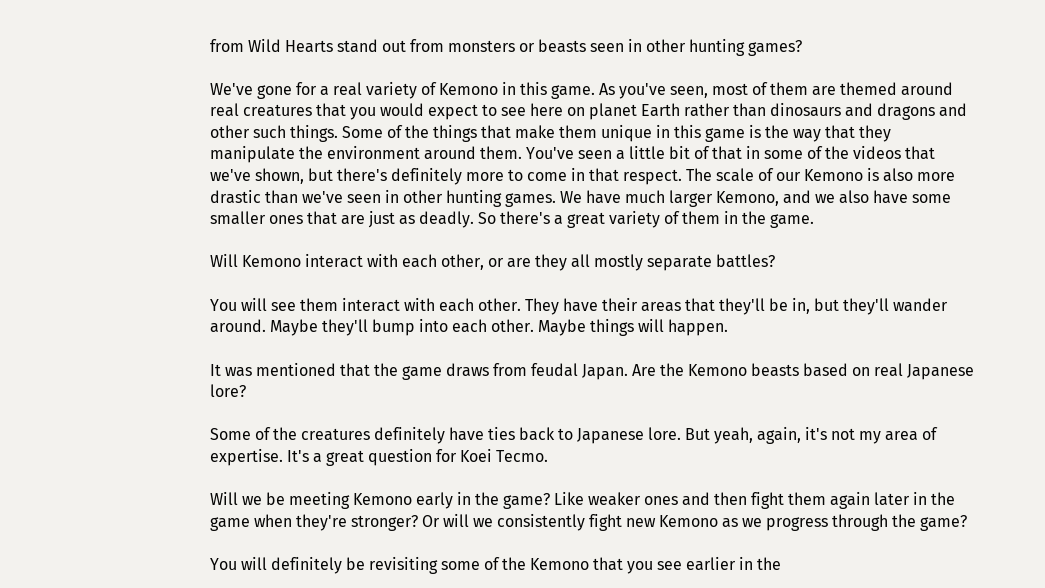from Wild Hearts stand out from monsters or beasts seen in other hunting games?

We've gone for a real variety of Kemono in this game. As you've seen, most of them are themed around real creatures that you would expect to see here on planet Earth rather than dinosaurs and dragons and other such things. Some of the things that make them unique in this game is the way that they manipulate the environment around them. You've seen a little bit of that in some of the videos that we've shown, but there's definitely more to come in that respect. The scale of our Kemono is also more drastic than we've seen in other hunting games. We have much larger Kemono, and we also have some smaller ones that are just as deadly. So there's a great variety of them in the game.

Will Kemono interact with each other, or are they all mostly separate battles?

You will see them interact with each other. They have their areas that they'll be in, but they'll wander around. Maybe they'll bump into each other. Maybe things will happen.

It was mentioned that the game draws from feudal Japan. Are the Kemono beasts based on real Japanese lore?

Some of the creatures definitely have ties back to Japanese lore. But yeah, again, it's not my area of expertise. It's a great question for Koei Tecmo.

Will we be meeting Kemono early in the game? Like weaker ones and then fight them again later in the game when they're stronger? Or will we consistently fight new Kemono as we progress through the game?

You will definitely be revisiting some of the Kemono that you see earlier in the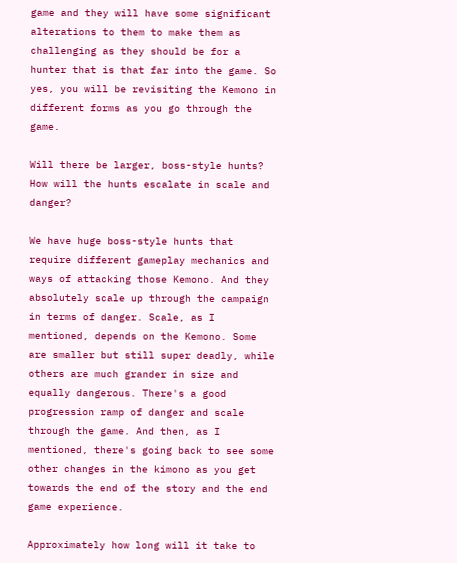game and they will have some significant alterations to them to make them as challenging as they should be for a hunter that is that far into the game. So yes, you will be revisiting the Kemono in different forms as you go through the game.

Will there be larger, boss-style hunts? How will the hunts escalate in scale and danger?

We have huge boss-style hunts that require different gameplay mechanics and ways of attacking those Kemono. And they absolutely scale up through the campaign in terms of danger. Scale, as I mentioned, depends on the Kemono. Some are smaller but still super deadly, while others are much grander in size and equally dangerous. There's a good progression ramp of danger and scale through the game. And then, as I mentioned, there's going back to see some other changes in the kimono as you get towards the end of the story and the end game experience.

Approximately how long will it take to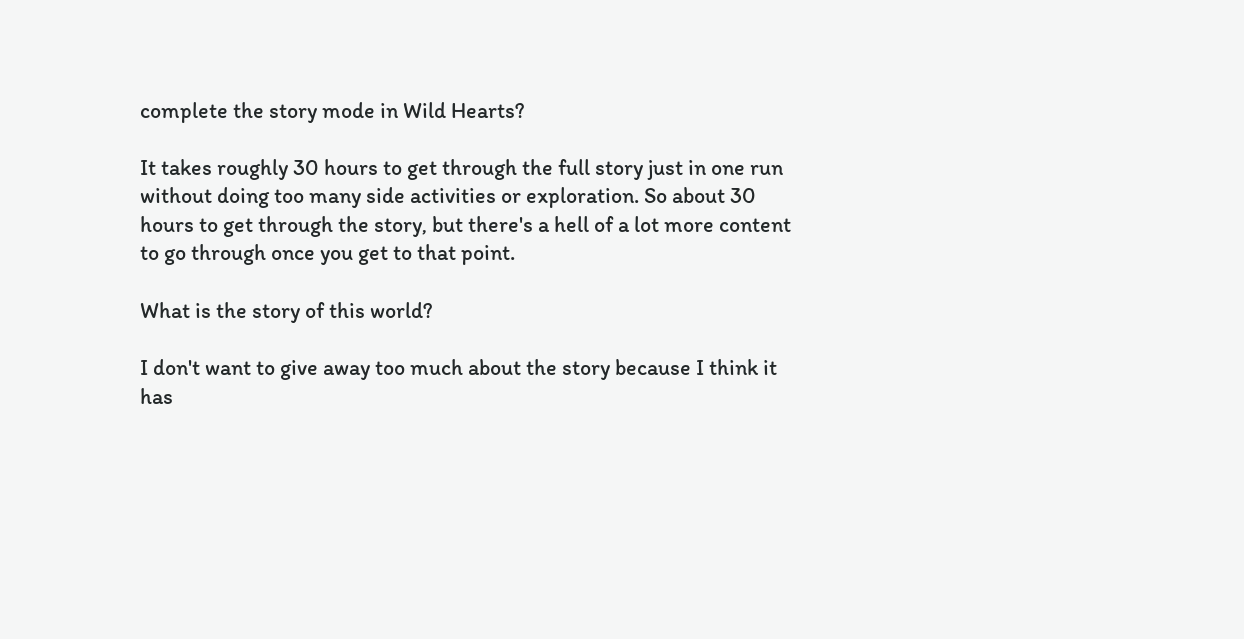complete the story mode in Wild Hearts?

It takes roughly 30 hours to get through the full story just in one run without doing too many side activities or exploration. So about 30 hours to get through the story, but there's a hell of a lot more content to go through once you get to that point.

What is the story of this world?

I don't want to give away too much about the story because I think it has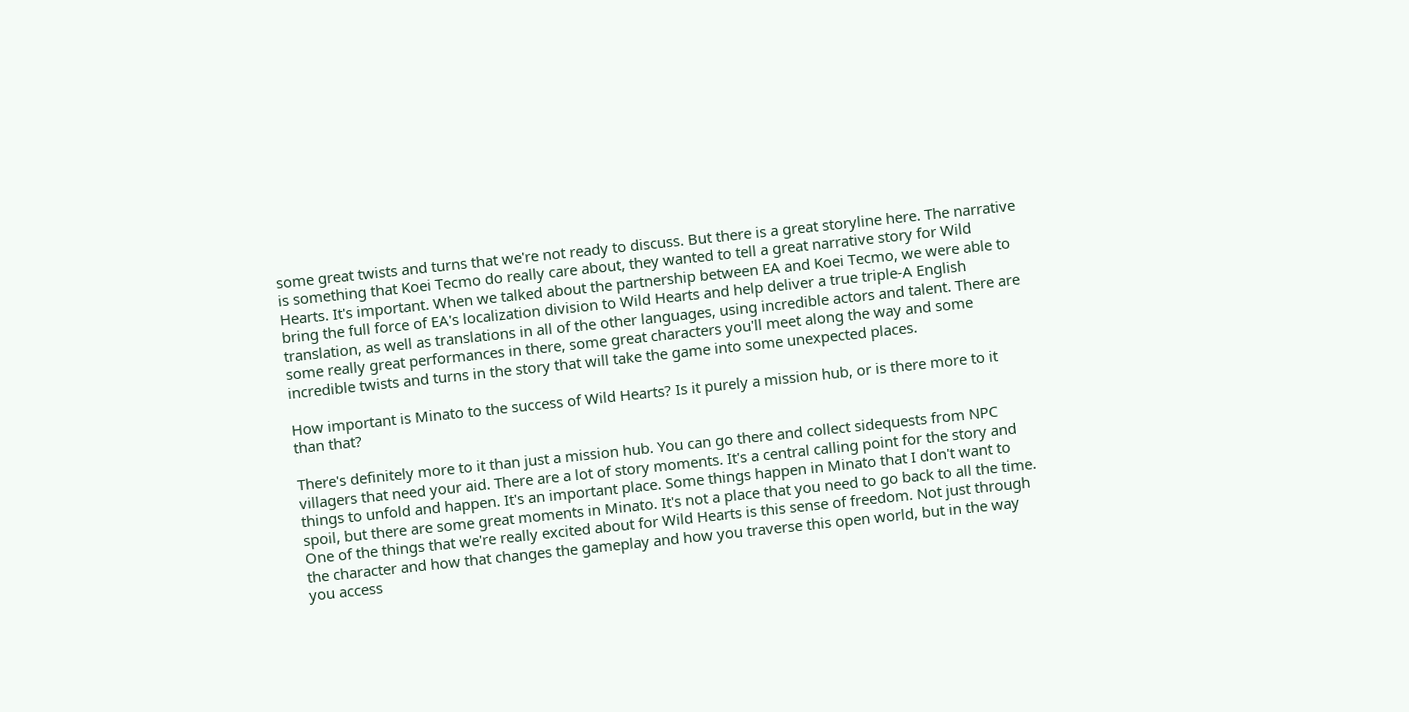some great twists and turns that we're not ready to discuss. But there is a great storyline here. The narrative is something that Koei Tecmo do really care about, they wanted to tell a great narrative story for Wild Hearts. It's important. When we talked about the partnership between EA and Koei Tecmo, we were able to bring the full force of EA's localization division to Wild Hearts and help deliver a true triple-A English translation, as well as translations in all of the other languages, using incredible actors and talent. There are some really great performances in there, some great characters you'll meet along the way and some incredible twists and turns in the story that will take the game into some unexpected places.

How important is Minato to the success of Wild Hearts? Is it purely a mission hub, or is there more to it than that?

There's definitely more to it than just a mission hub. You can go there and collect sidequests from NPC villagers that need your aid. There are a lot of story moments. It's a central calling point for the story and things to unfold and happen. It's an important place. Some things happen in Minato that I don't want to spoil, but there are some great moments in Minato. It's not a place that you need to go back to all the time. One of the things that we're really excited about for Wild Hearts is this sense of freedom. Not just through the character and how that changes the gameplay and how you traverse this open world, but in the way you access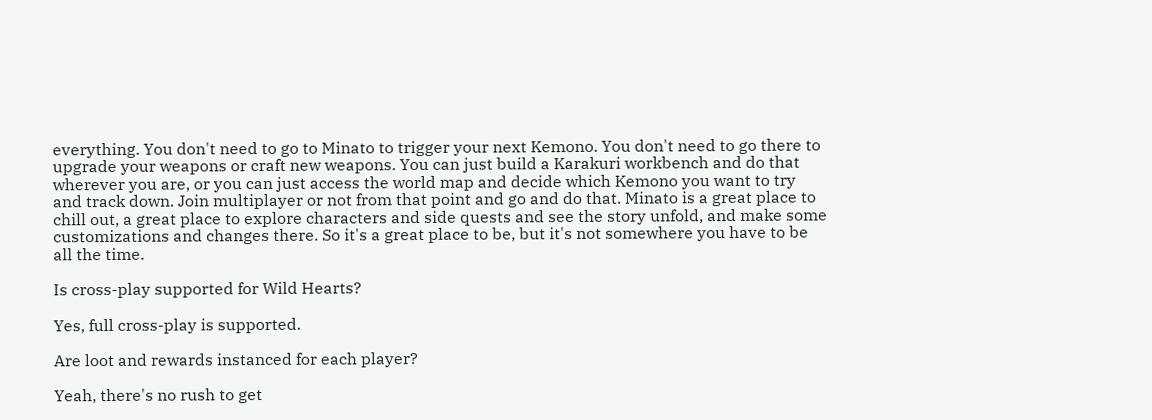everything. You don't need to go to Minato to trigger your next Kemono. You don't need to go there to upgrade your weapons or craft new weapons. You can just build a Karakuri workbench and do that wherever you are, or you can just access the world map and decide which Kemono you want to try and track down. Join multiplayer or not from that point and go and do that. Minato is a great place to chill out, a great place to explore characters and side quests and see the story unfold, and make some customizations and changes there. So it's a great place to be, but it's not somewhere you have to be all the time.

Is cross-play supported for Wild Hearts?

Yes, full cross-play is supported.

Are loot and rewards instanced for each player?

Yeah, there's no rush to get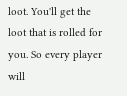loot. You'll get the loot that is rolled for you. So every player will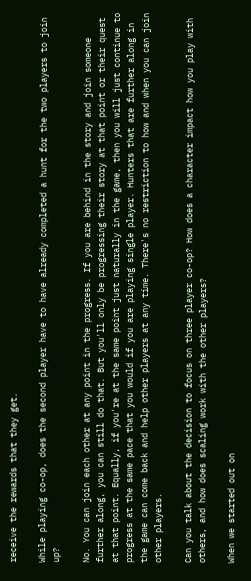receive the rewards that they get.

While playing co-op, does the second player have to have already completed a hunt for the two players to join up?

No. You can join each other at any point in the progress. If you are behind in the story and join someone further along, you can still do that. But you'll only be progressing their story at that point or their quest at that point. Equally, if you're at the same point just naturally in the game, then you will just continue to progress at the same pace that you would if you are playing single player. Hunters that are further along in the game can come back and help other players at any time. There's no restriction to how and when you can join other players.

Can you talk about the decision to focus on three player co-op? How does a character impact how you play with others, and how does scaling work with the other players?

When we started out on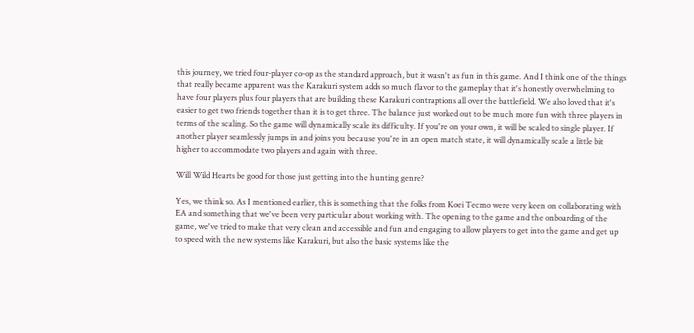this journey, we tried four-player co-op as the standard approach, but it wasn't as fun in this game. And I think one of the things that really became apparent was the Karakuri system adds so much flavor to the gameplay that it's honestly overwhelming to have four players plus four players that are building these Karakuri contraptions all over the battlefield. We also loved that it's easier to get two friends together than it is to get three. The balance just worked out to be much more fun with three players in terms of the scaling. So the game will dynamically scale its difficulty. If you're on your own, it will be scaled to single player. If another player seamlessly jumps in and joins you because you're in an open match state, it will dynamically scale a little bit higher to accommodate two players and again with three.

Will Wild Hearts be good for those just getting into the hunting genre?

Yes, we think so. As I mentioned earlier, this is something that the folks from Koei Tecmo were very keen on collaborating with EA and something that we've been very particular about working with. The opening to the game and the onboarding of the game, we've tried to make that very clean and accessible and fun and engaging to allow players to get into the game and get up to speed with the new systems like Karakuri, but also the basic systems like the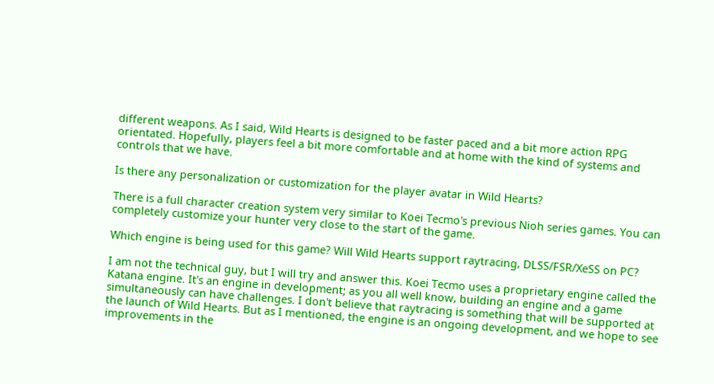different weapons. As I said, Wild Hearts is designed to be faster paced and a bit more action RPG orientated. Hopefully, players feel a bit more comfortable and at home with the kind of systems and controls that we have.

Is there any personalization or customization for the player avatar in Wild Hearts?

There is a full character creation system very similar to Koei Tecmo's previous Nioh series games. You can completely customize your hunter very close to the start of the game.

Which engine is being used for this game? Will Wild Hearts support raytracing, DLSS/FSR/XeSS on PC?

I am not the technical guy, but I will try and answer this. Koei Tecmo uses a proprietary engine called the Katana engine. It's an engine in development; as you all well know, building an engine and a game simultaneously can have challenges. I don't believe that raytracing is something that will be supported at the launch of Wild Hearts. But as I mentioned, the engine is an ongoing development, and we hope to see improvements in the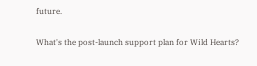future.

What's the post-launch support plan for Wild Hearts?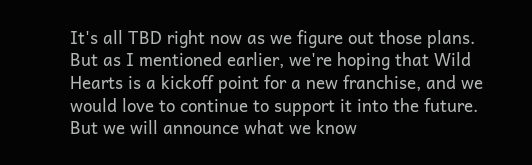It's all TBD right now as we figure out those plans. But as I mentioned earlier, we're hoping that Wild Hearts is a kickoff point for a new franchise, and we would love to continue to support it into the future. But we will announce what we know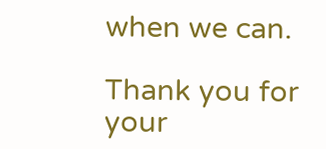when we can.

Thank you for your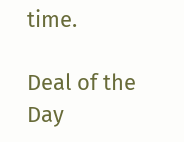time.

Deal of the Day